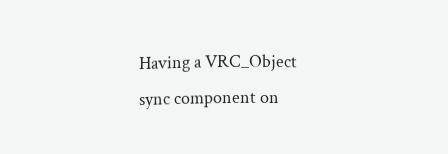Having a VRC_Object sync component on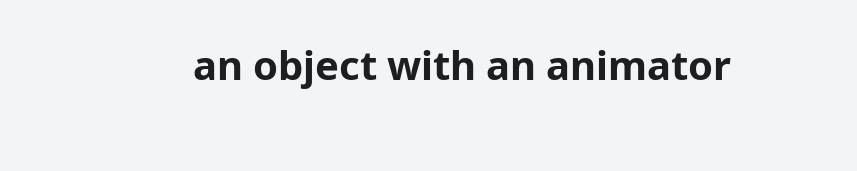an object with an animator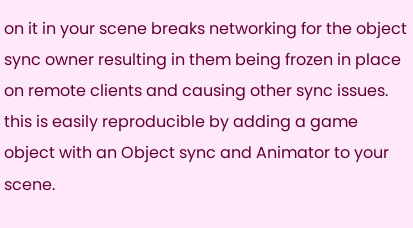on it in your scene breaks networking for the object sync owner resulting in them being frozen in place on remote clients and causing other sync issues. this is easily reproducible by adding a game object with an Object sync and Animator to your scene.